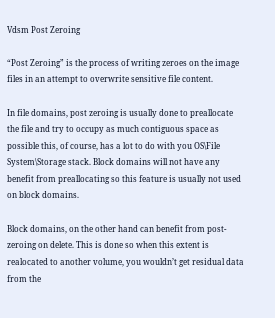Vdsm Post Zeroing

“Post Zeroing” is the process of writing zeroes on the image files in an attempt to overwrite sensitive file content.

In file domains, post zeroing is usually done to preallocate the file and try to occupy as much contiguous space as possible this, of course, has a lot to do with you OS\File System\Storage stack. Block domains will not have any benefit from preallocating so this feature is usually not used on block domains.

Block domains, on the other hand can benefit from post-zeroing on delete. This is done so when this extent is realocated to another volume, you wouldn’t get residual data from the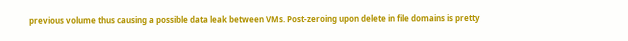previous volume thus causing a possible data leak between VMs. Post-zeroing upon delete in file domains is pretty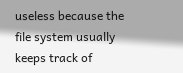useless because the file system usually keeps track of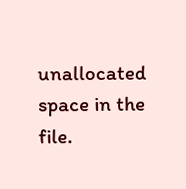unallocated space in the file.